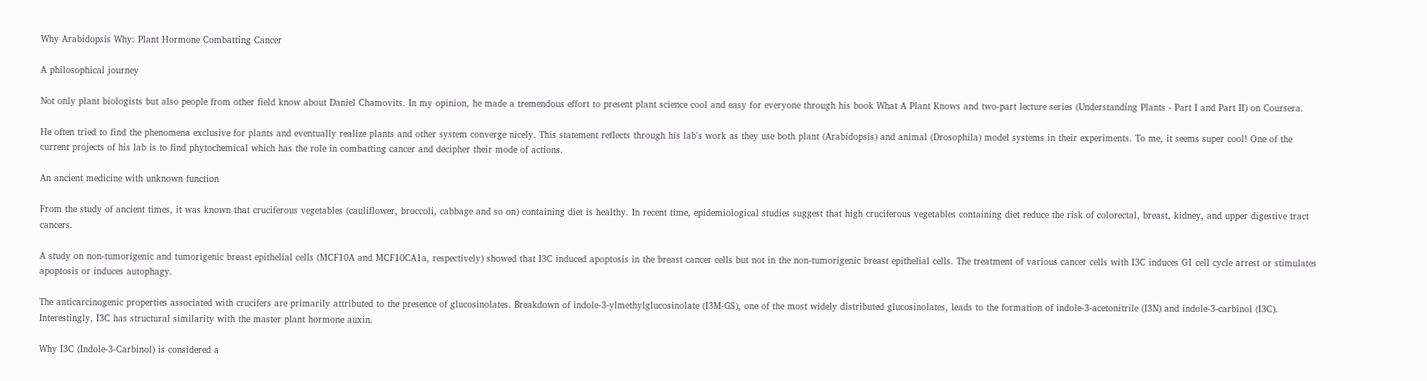Why Arabidopsis Why: Plant Hormone Combatting Cancer

A philosophical journey

Not only plant biologists but also people from other field know about Daniel Chamovits. In my opinion, he made a tremendous effort to present plant science cool and easy for everyone through his book What A Plant Knows and two-part lecture series (Understanding Plants - Part I and Part II) on Coursera.

He often tried to find the phenomena exclusive for plants and eventually realize plants and other system converge nicely. This statement reflects through his lab's work as they use both plant (Arabidopsis) and animal (Drosophila) model systems in their experiments. To me, it seems super cool! One of the current projects of his lab is to find phytochemical which has the role in combatting cancer and decipher their mode of actions.

An ancient medicine with unknown function

From the study of ancient times, it was known that cruciferous vegetables (cauliflower, broccoli, cabbage and so on) containing diet is healthy. In recent time, epidemiological studies suggest that high cruciferous vegetables containing diet reduce the risk of colorectal, breast, kidney, and upper digestive tract cancers.

A study on non-tumorigenic and tumorigenic breast epithelial cells (MCF10A and MCF10CA1a, respectively) showed that I3C induced apoptosis in the breast cancer cells but not in the non-tumorigenic breast epithelial cells. The treatment of various cancer cells with I3C induces G1 cell cycle arrest or stimulates apoptosis or induces autophagy.

The anticarcinogenic properties associated with crucifers are primarily attributed to the presence of glucosinolates. Breakdown of indole-3-ylmethylglucosinolate (I3M-GS), one of the most widely distributed glucosinolates, leads to the formation of indole-3-acetonitrile (I3N) and indole-3-carbinol (I3C). Interestingly, I3C has structural similarity with the master plant hormone auxin.

Why I3C (Indole-3-Carbinol) is considered a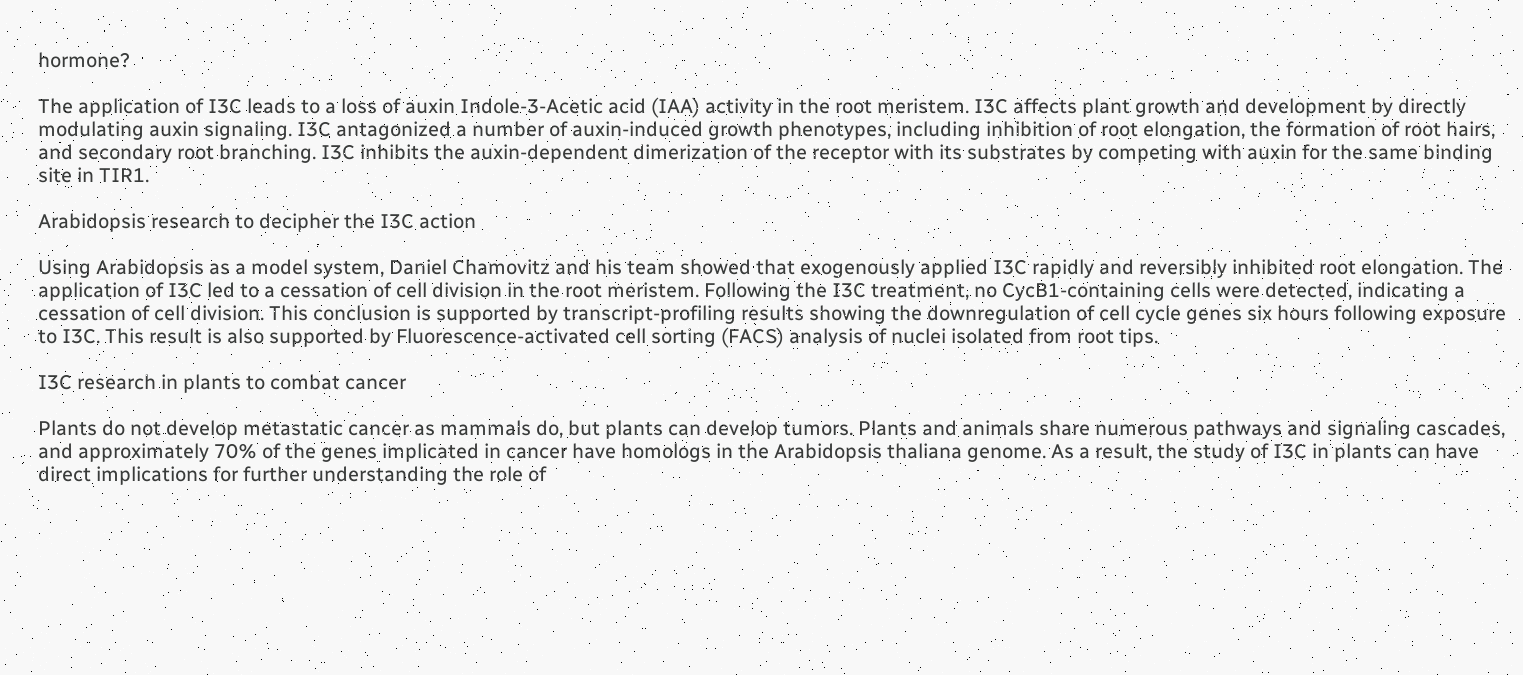hormone?

The application of I3C leads to a loss of auxin Indole-3-Acetic acid (IAA) activity in the root meristem. I3C affects plant growth and development by directly modulating auxin signaling. I3C antagonized a number of auxin-induced growth phenotypes, including inhibition of root elongation, the formation of root hairs, and secondary root branching. I3C inhibits the auxin-dependent dimerization of the receptor with its substrates by competing with auxin for the same binding site in TIR1.

Arabidopsis research to decipher the I3C action

Using Arabidopsis as a model system, Daniel Chamovitz and his team showed that exogenously applied I3C rapidly and reversibly inhibited root elongation. The application of I3C led to a cessation of cell division in the root meristem. Following the I3C treatment, no CycB1-containing cells were detected, indicating a cessation of cell division. This conclusion is supported by transcript-profiling results showing the downregulation of cell cycle genes six hours following exposure to I3C. This result is also supported by Fluorescence-activated cell sorting (FACS) analysis of nuclei isolated from root tips.

I3C research in plants to combat cancer

Plants do not develop metastatic cancer as mammals do, but plants can develop tumors. Plants and animals share numerous pathways and signaling cascades, and approximately 70% of the genes implicated in cancer have homologs in the Arabidopsis thaliana genome. As a result, the study of I3C in plants can have direct implications for further understanding the role of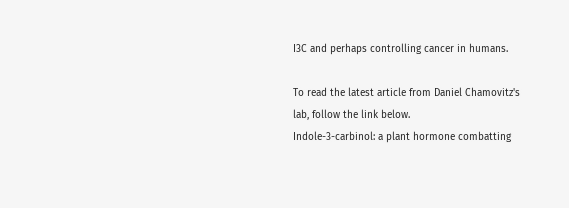I3C and perhaps controlling cancer in humans.

To read the latest article from Daniel Chamovitz's lab, follow the link below.
Indole-3-carbinol: a plant hormone combatting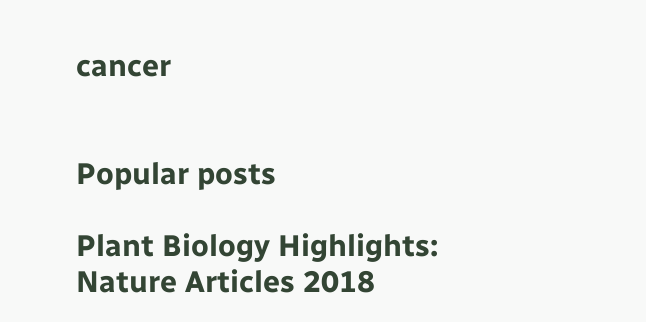cancer


Popular posts

Plant Biology Highlights: Nature Articles 2018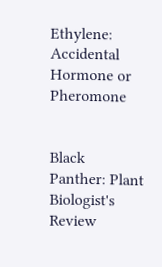Ethylene: Accidental Hormone or Pheromone


Black Panther: Plant Biologist's Review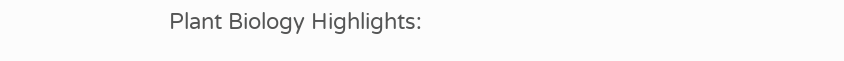Plant Biology Highlights: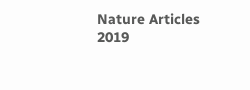Nature Articles 2019